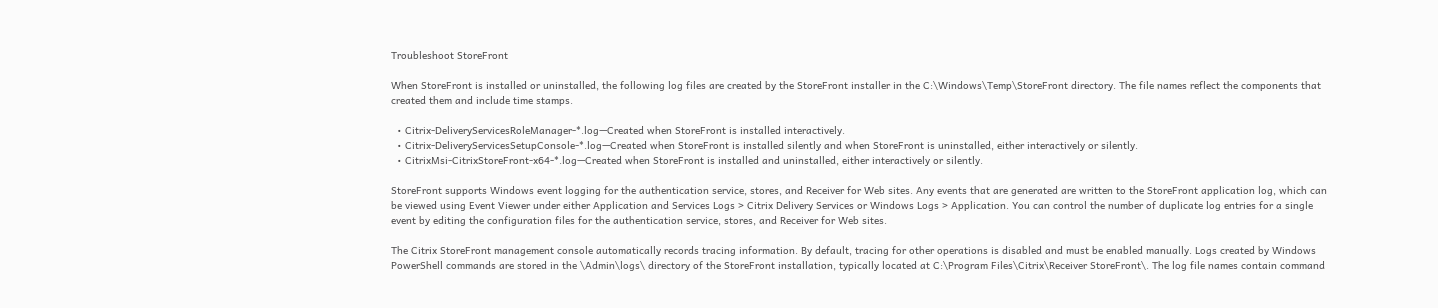Troubleshoot StoreFront

When StoreFront is installed or uninstalled, the following log files are created by the StoreFront installer in the C:\Windows\Temp\StoreFront directory. The file names reflect the components that created them and include time stamps.

  • Citrix-DeliveryServicesRoleManager-*.log—Created when StoreFront is installed interactively.
  • Citrix-DeliveryServicesSetupConsole-*.log—Created when StoreFront is installed silently and when StoreFront is uninstalled, either interactively or silently.
  • CitrixMsi-CitrixStoreFront-x64-*.log—Created when StoreFront is installed and uninstalled, either interactively or silently.

StoreFront supports Windows event logging for the authentication service, stores, and Receiver for Web sites. Any events that are generated are written to the StoreFront application log, which can be viewed using Event Viewer under either Application and Services Logs > Citrix Delivery Services or Windows Logs > Application. You can control the number of duplicate log entries for a single event by editing the configuration files for the authentication service, stores, and Receiver for Web sites.

The Citrix StoreFront management console automatically records tracing information. By default, tracing for other operations is disabled and must be enabled manually. Logs created by Windows PowerShell commands are stored in the \Admin\logs\ directory of the StoreFront installation, typically located at C:\Program Files\Citrix\Receiver StoreFront\. The log file names contain command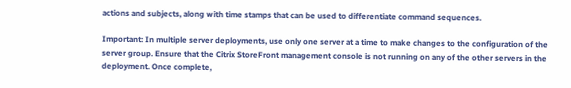actions and subjects, along with time stamps that can be used to differentiate command sequences.

Important: In multiple server deployments, use only one server at a time to make changes to the configuration of the server group. Ensure that the Citrix StoreFront management console is not running on any of the other servers in the deployment. Once complete,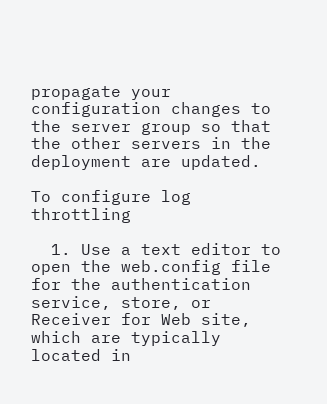propagate your configuration changes to the server group so that the other servers in the deployment are updated.

To configure log throttling

  1. Use a text editor to open the web.config file for the authentication service, store, or Receiver for Web site, which are typically located in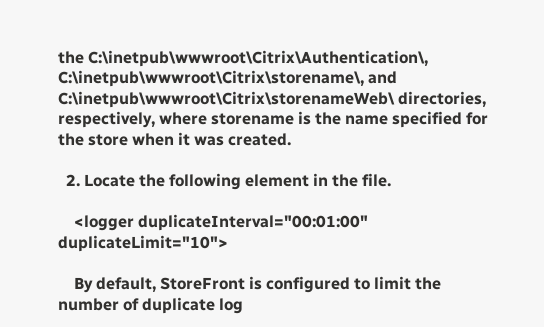the C:\inetpub\wwwroot\Citrix\Authentication\, C:\inetpub\wwwroot\Citrix\storename\, and C:\inetpub\wwwroot\Citrix\storenameWeb\ directories, respectively, where storename is the name specified for the store when it was created.

  2. Locate the following element in the file.

    <logger duplicateInterval="00:01:00" duplicateLimit="10">

    By default, StoreFront is configured to limit the number of duplicate log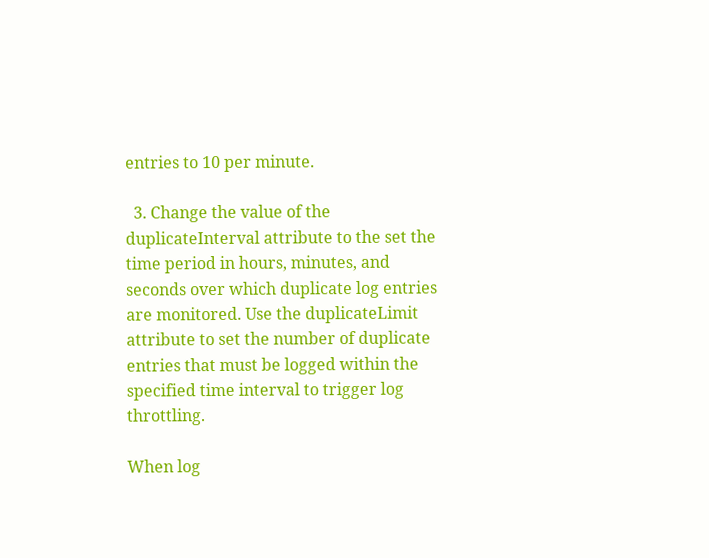entries to 10 per minute.

  3. Change the value of the duplicateInterval attribute to the set the time period in hours, minutes, and seconds over which duplicate log entries are monitored. Use the duplicateLimit attribute to set the number of duplicate entries that must be logged within the specified time interval to trigger log throttling.

When log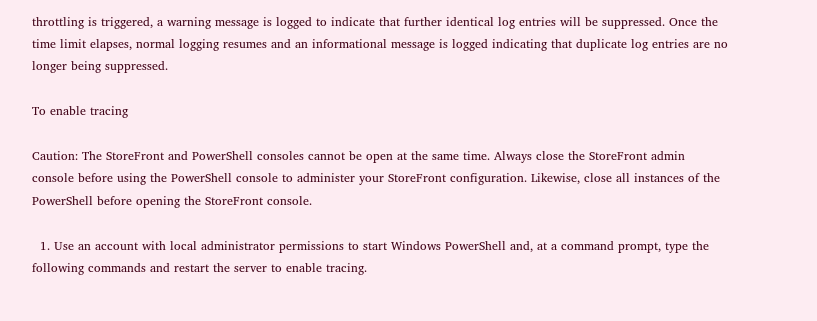throttling is triggered, a warning message is logged to indicate that further identical log entries will be suppressed. Once the time limit elapses, normal logging resumes and an informational message is logged indicating that duplicate log entries are no longer being suppressed.

To enable tracing

Caution: The StoreFront and PowerShell consoles cannot be open at the same time. Always close the StoreFront admin console before using the PowerShell console to administer your StoreFront configuration. Likewise, close all instances of the PowerShell before opening the StoreFront console.

  1. Use an account with local administrator permissions to start Windows PowerShell and, at a command prompt, type the following commands and restart the server to enable tracing.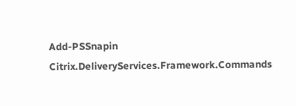Add-PSSnapin Citrix.DeliveryServices.Framework.Commands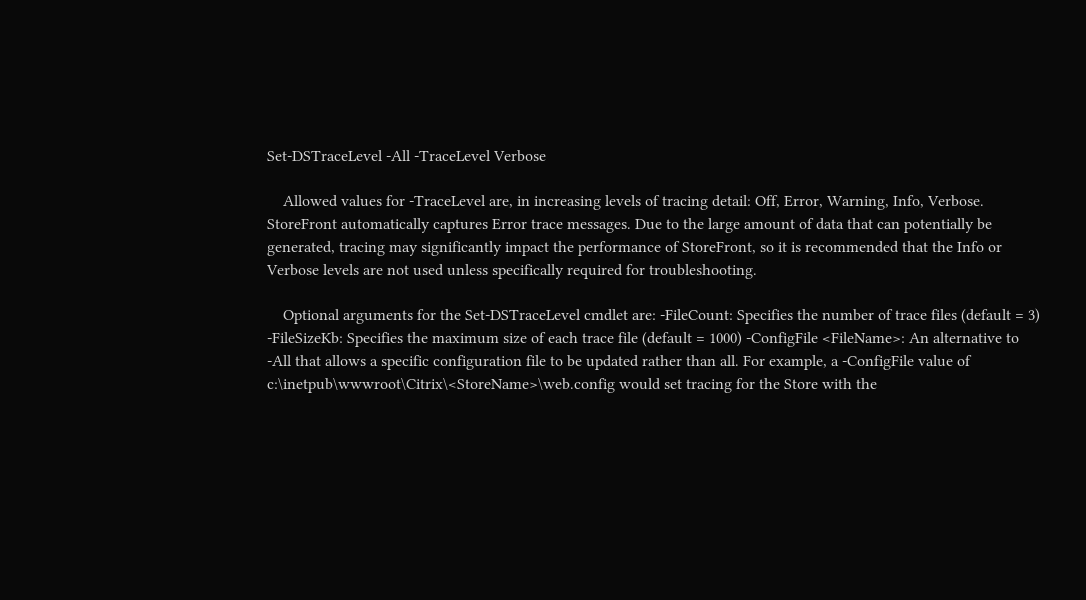Set-DSTraceLevel -All -TraceLevel Verbose

    Allowed values for -TraceLevel are, in increasing levels of tracing detail: Off, Error, Warning, Info, Verbose. StoreFront automatically captures Error trace messages. Due to the large amount of data that can potentially be generated, tracing may significantly impact the performance of StoreFront, so it is recommended that the Info or Verbose levels are not used unless specifically required for troubleshooting.

    Optional arguments for the Set-DSTraceLevel cmdlet are: -FileCount: Specifies the number of trace files (default = 3) -FileSizeKb: Specifies the maximum size of each trace file (default = 1000) -ConfigFile <FileName>: An alternative to -All that allows a specific configuration file to be updated rather than all. For example, a -ConfigFile value of c:\inetpub\wwwroot\Citrix\<StoreName>\web.config would set tracing for the Store with the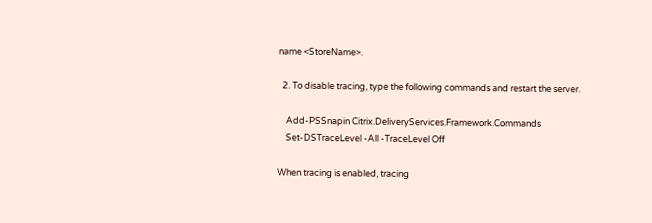name <StoreName>.

  2. To disable tracing, type the following commands and restart the server.

    Add-PSSnapin Citrix.DeliveryServices.Framework.Commands
    Set-DSTraceLevel -All -TraceLevel Off

When tracing is enabled, tracing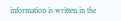information is written in the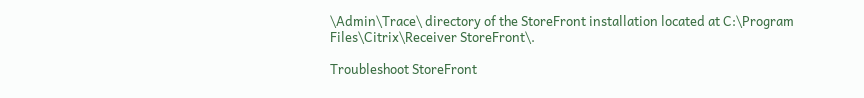\Admin\Trace\ directory of the StoreFront installation located at C:\Program Files\Citrix\Receiver StoreFront\.

Troubleshoot StoreFront